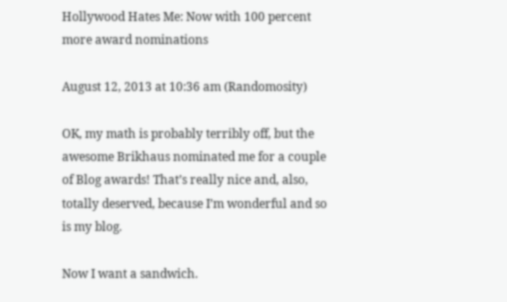Hollywood Hates Me: Now with 100 percent more award nominations

August 12, 2013 at 10:36 am (Randomosity)

OK, my math is probably terribly off, but the awesome Brikhaus nominated me for a couple of Blog awards! That’s really nice and, also, totally deserved, because I’m wonderful and so is my blog.

Now I want a sandwich.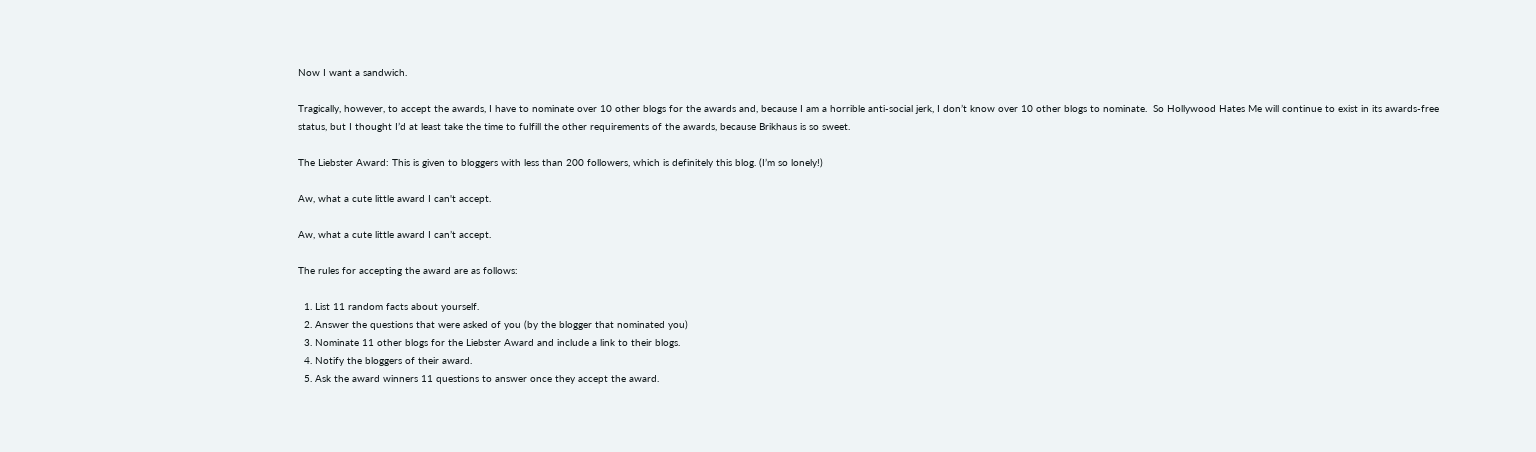Now I want a sandwich.

Tragically, however, to accept the awards, I have to nominate over 10 other blogs for the awards and, because I am a horrible anti-social jerk, I don’t know over 10 other blogs to nominate.  So Hollywood Hates Me will continue to exist in its awards-free status, but I thought I’d at least take the time to fulfill the other requirements of the awards, because Brikhaus is so sweet.

The Liebster Award: This is given to bloggers with less than 200 followers, which is definitely this blog. (I’m so lonely!)

Aw, what a cute little award I can't accept.

Aw, what a cute little award I can’t accept.

The rules for accepting the award are as follows:

  1. List 11 random facts about yourself.
  2. Answer the questions that were asked of you (by the blogger that nominated you)
  3. Nominate 11 other blogs for the Liebster Award and include a link to their blogs.
  4. Notify the bloggers of their award.
  5. Ask the award winners 11 questions to answer once they accept the award.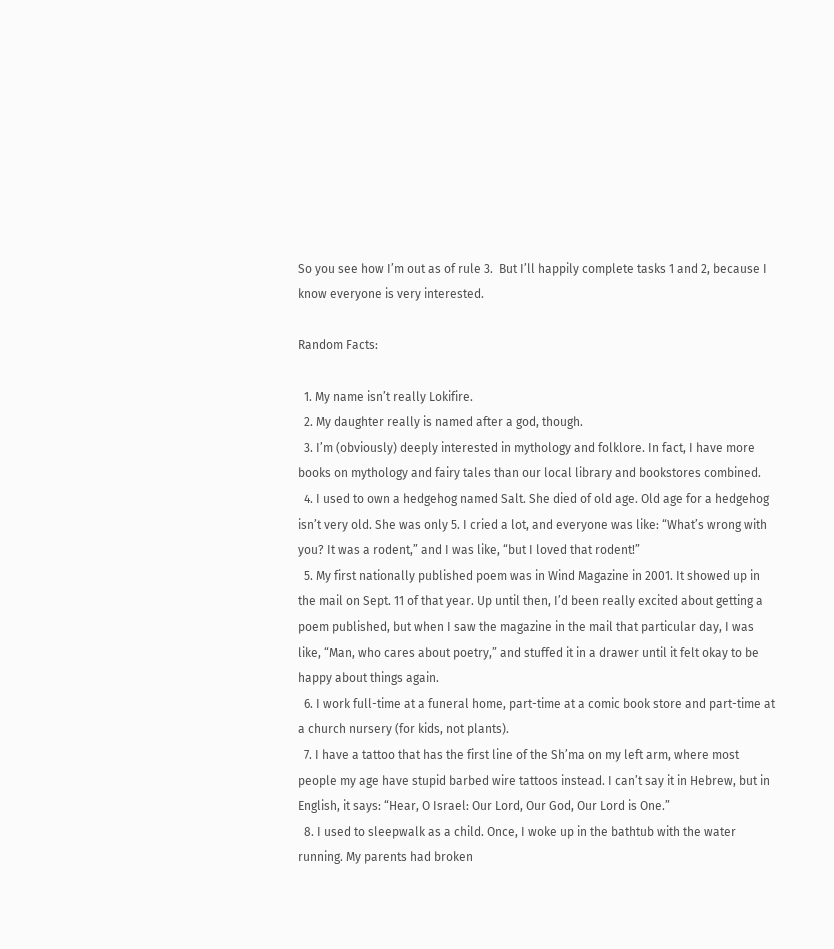So you see how I’m out as of rule 3.  But I’ll happily complete tasks 1 and 2, because I know everyone is very interested.

Random Facts:

  1. My name isn’t really Lokifire.
  2. My daughter really is named after a god, though.
  3. I’m (obviously) deeply interested in mythology and folklore. In fact, I have more books on mythology and fairy tales than our local library and bookstores combined.
  4. I used to own a hedgehog named Salt. She died of old age. Old age for a hedgehog isn’t very old. She was only 5. I cried a lot, and everyone was like: “What’s wrong with you? It was a rodent,” and I was like, “but I loved that rodent!”
  5. My first nationally published poem was in Wind Magazine in 2001. It showed up in the mail on Sept. 11 of that year. Up until then, I’d been really excited about getting a poem published, but when I saw the magazine in the mail that particular day, I was like, “Man, who cares about poetry,” and stuffed it in a drawer until it felt okay to be happy about things again.
  6. I work full-time at a funeral home, part-time at a comic book store and part-time at a church nursery (for kids, not plants).
  7. I have a tattoo that has the first line of the Sh’ma on my left arm, where most people my age have stupid barbed wire tattoos instead. I can’t say it in Hebrew, but in English, it says: “Hear, O Israel: Our Lord, Our God, Our Lord is One.”
  8. I used to sleepwalk as a child. Once, I woke up in the bathtub with the water running. My parents had broken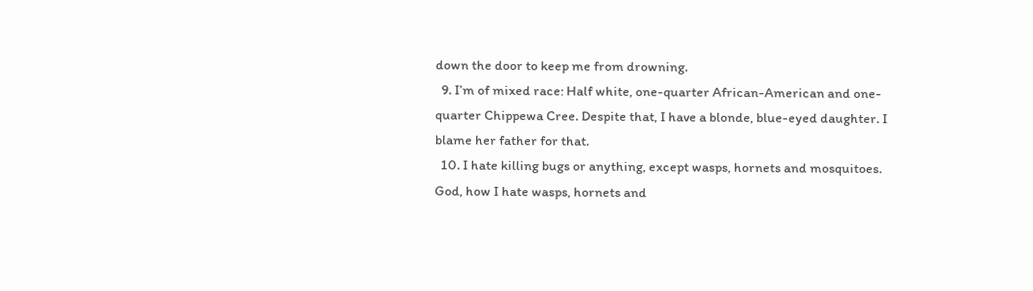down the door to keep me from drowning.
  9. I’m of mixed race: Half white, one-quarter African-American and one-quarter Chippewa Cree. Despite that, I have a blonde, blue-eyed daughter. I blame her father for that.
  10. I hate killing bugs or anything, except wasps, hornets and mosquitoes. God, how I hate wasps, hornets and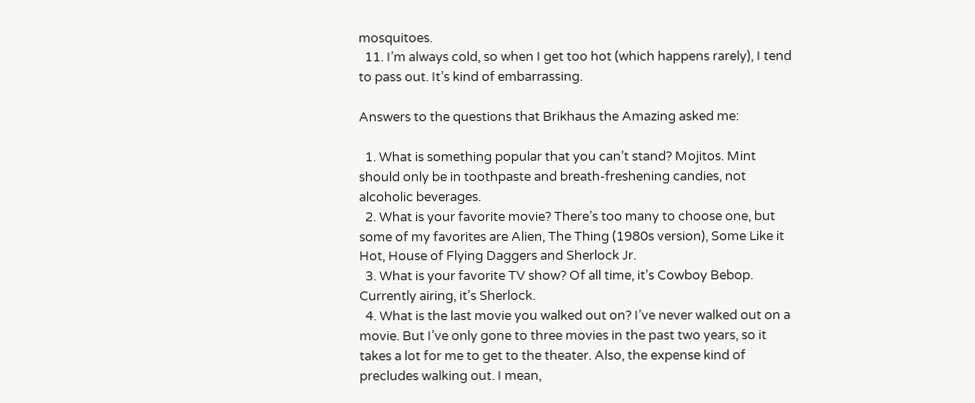mosquitoes.
  11. I’m always cold, so when I get too hot (which happens rarely), I tend to pass out. It’s kind of embarrassing.

Answers to the questions that Brikhaus the Amazing asked me:

  1. What is something popular that you can’t stand? Mojitos. Mint should only be in toothpaste and breath-freshening candies, not alcoholic beverages.
  2. What is your favorite movie? There’s too many to choose one, but some of my favorites are Alien, The Thing (1980s version), Some Like it Hot, House of Flying Daggers and Sherlock Jr.
  3. What is your favorite TV show? Of all time, it’s Cowboy Bebop. Currently airing, it’s Sherlock.
  4. What is the last movie you walked out on? I’ve never walked out on a movie. But I’ve only gone to three movies in the past two years, so it takes a lot for me to get to the theater. Also, the expense kind of precludes walking out. I mean,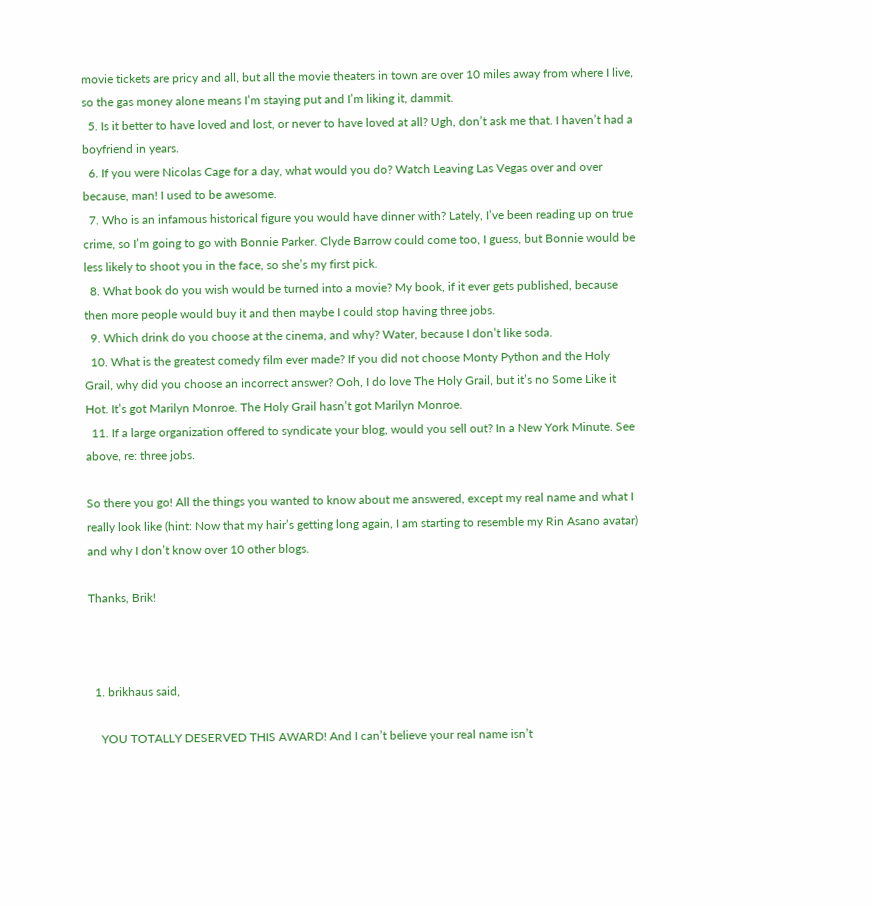movie tickets are pricy and all, but all the movie theaters in town are over 10 miles away from where I live, so the gas money alone means I’m staying put and I’m liking it, dammit.
  5. Is it better to have loved and lost, or never to have loved at all? Ugh, don’t ask me that. I haven’t had a boyfriend in years.
  6. If you were Nicolas Cage for a day, what would you do? Watch Leaving Las Vegas over and over because, man! I used to be awesome.
  7. Who is an infamous historical figure you would have dinner with? Lately, I’ve been reading up on true crime, so I’m going to go with Bonnie Parker. Clyde Barrow could come too, I guess, but Bonnie would be less likely to shoot you in the face, so she’s my first pick.
  8. What book do you wish would be turned into a movie? My book, if it ever gets published, because then more people would buy it and then maybe I could stop having three jobs.
  9. Which drink do you choose at the cinema, and why? Water, because I don’t like soda.
  10. What is the greatest comedy film ever made? If you did not choose Monty Python and the Holy Grail, why did you choose an incorrect answer? Ooh, I do love The Holy Grail, but it’s no Some Like it Hot. It’s got Marilyn Monroe. The Holy Grail hasn’t got Marilyn Monroe.
  11. If a large organization offered to syndicate your blog, would you sell out? In a New York Minute. See above, re: three jobs.

So there you go! All the things you wanted to know about me answered, except my real name and what I really look like (hint: Now that my hair’s getting long again, I am starting to resemble my Rin Asano avatar) and why I don’t know over 10 other blogs.

Thanks, Brik!



  1. brikhaus said,

    YOU TOTALLY DESERVED THIS AWARD! And I can’t believe your real name isn’t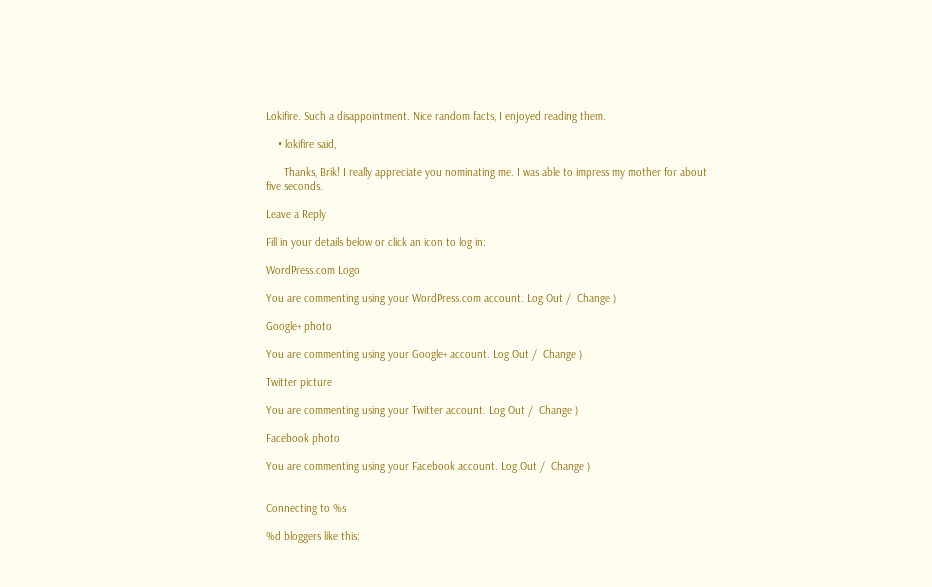Lokifire. Such a disappointment. Nice random facts, I enjoyed reading them.

    • lokifire said,

      Thanks, Brik! I really appreciate you nominating me. I was able to impress my mother for about five seconds.

Leave a Reply

Fill in your details below or click an icon to log in:

WordPress.com Logo

You are commenting using your WordPress.com account. Log Out /  Change )

Google+ photo

You are commenting using your Google+ account. Log Out /  Change )

Twitter picture

You are commenting using your Twitter account. Log Out /  Change )

Facebook photo

You are commenting using your Facebook account. Log Out /  Change )


Connecting to %s

%d bloggers like this: